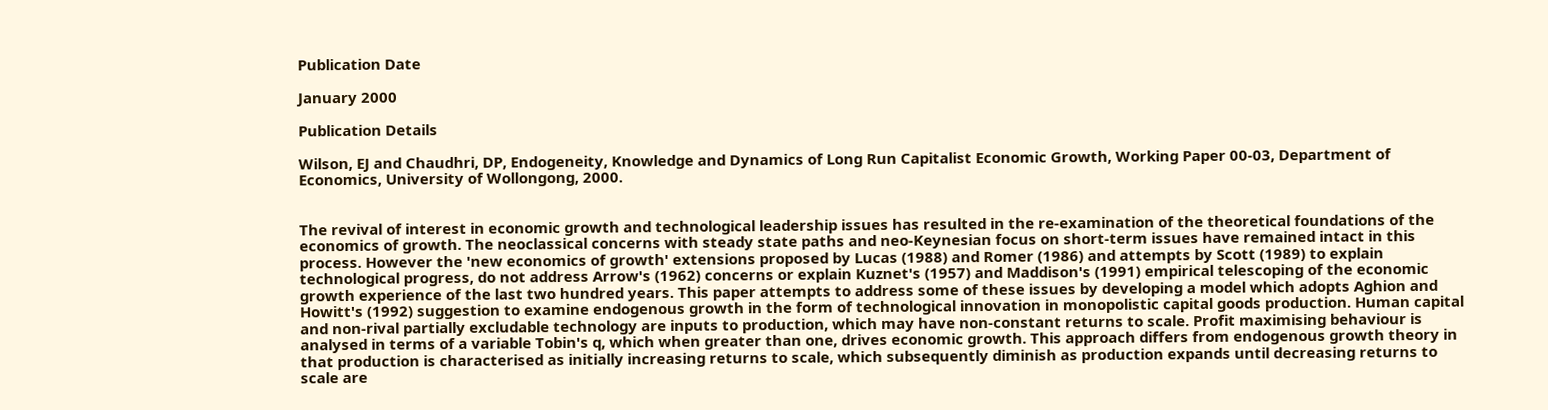Publication Date

January 2000

Publication Details

Wilson, EJ and Chaudhri, DP, Endogeneity, Knowledge and Dynamics of Long Run Capitalist Economic Growth, Working Paper 00-03, Department of Economics, University of Wollongong, 2000.


The revival of interest in economic growth and technological leadership issues has resulted in the re-examination of the theoretical foundations of the economics of growth. The neoclassical concerns with steady state paths and neo-Keynesian focus on short-term issues have remained intact in this process. However the 'new economics of growth' extensions proposed by Lucas (1988) and Romer (1986) and attempts by Scott (1989) to explain technological progress, do not address Arrow's (1962) concerns or explain Kuznet's (1957) and Maddison's (1991) empirical telescoping of the economic growth experience of the last two hundred years. This paper attempts to address some of these issues by developing a model which adopts Aghion and Howitt's (1992) suggestion to examine endogenous growth in the form of technological innovation in monopolistic capital goods production. Human capital and non-rival partially excludable technology are inputs to production, which may have non-constant returns to scale. Profit maximising behaviour is analysed in terms of a variable Tobin's q, which when greater than one, drives economic growth. This approach differs from endogenous growth theory in that production is characterised as initially increasing returns to scale, which subsequently diminish as production expands until decreasing returns to scale are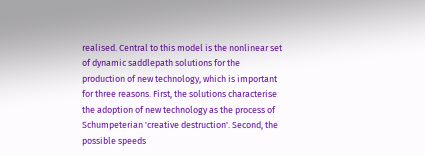realised. Central to this model is the nonlinear set of dynamic saddlepath solutions for the production of new technology, which is important for three reasons. First, the solutions characterise the adoption of new technology as the process of Schumpeterian 'creative destruction'. Second, the possible speeds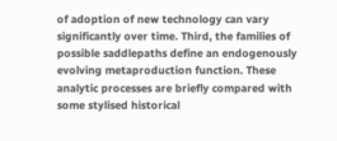of adoption of new technology can vary significantly over time. Third, the families of possible saddlepaths define an endogenously evolving metaproduction function. These analytic processes are briefly compared with some stylised historical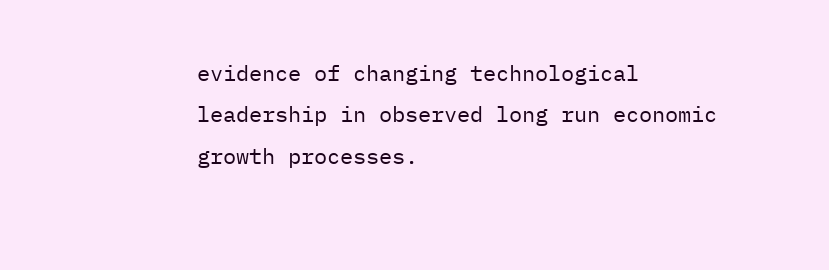evidence of changing technological leadership in observed long run economic growth processes.